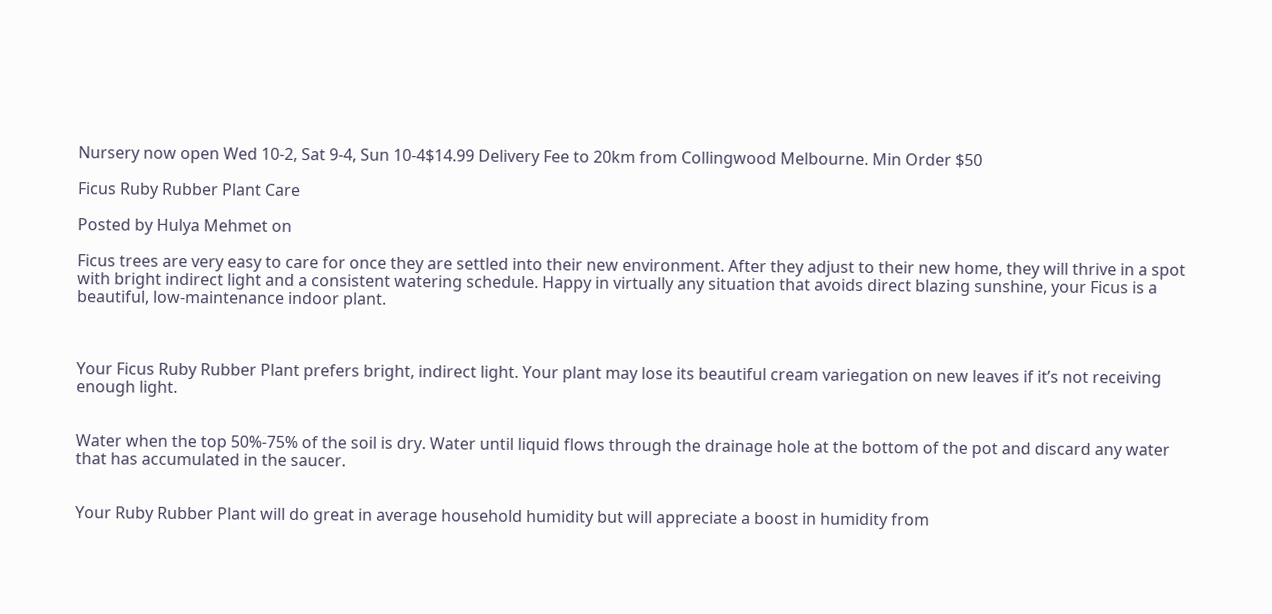Nursery now open Wed 10-2, Sat 9-4, Sun 10-4$14.99 Delivery Fee to 20km from Collingwood Melbourne. Min Order $50

Ficus Ruby Rubber Plant Care

Posted by Hulya Mehmet on

Ficus trees are very easy to care for once they are settled into their new environment. After they adjust to their new home, they will thrive in a spot with bright indirect light and a consistent watering schedule. Happy in virtually any situation that avoids direct blazing sunshine, your Ficus is a beautiful, low-maintenance indoor plant.



Your Ficus Ruby Rubber Plant prefers bright, indirect light. Your plant may lose its beautiful cream variegation on new leaves if it’s not receiving enough light.


Water when the top 50%-75% of the soil is dry. Water until liquid flows through the drainage hole at the bottom of the pot and discard any water that has accumulated in the saucer.


Your Ruby Rubber Plant will do great in average household humidity but will appreciate a boost in humidity from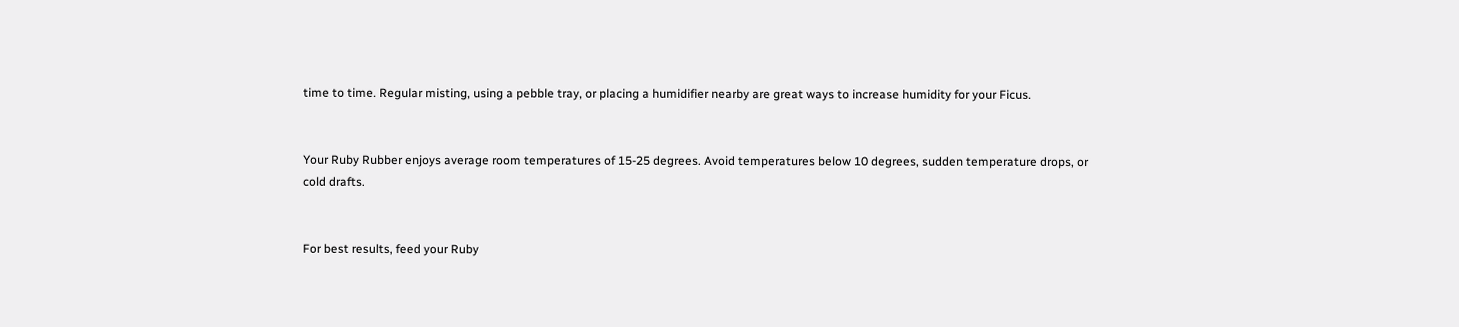time to time. Regular misting, using a pebble tray, or placing a humidifier nearby are great ways to increase humidity for your Ficus.


Your Ruby Rubber enjoys average room temperatures of 15-25 degrees. Avoid temperatures below 10 degrees, sudden temperature drops, or cold drafts.


For best results, feed your Ruby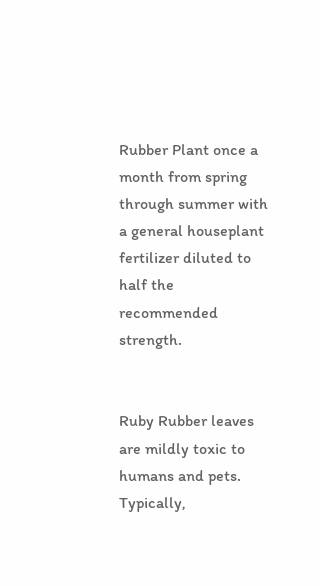Rubber Plant once a month from spring through summer with a general houseplant fertilizer diluted to half the recommended strength.


Ruby Rubber leaves are mildly toxic to humans and pets. Typically,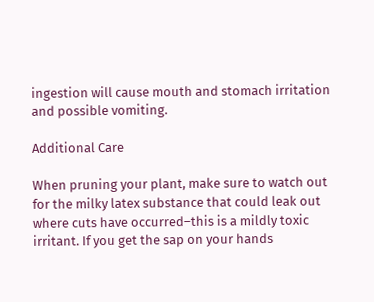ingestion will cause mouth and stomach irritation and possible vomiting.

Additional Care

When pruning your plant, make sure to watch out for the milky latex substance that could leak out where cuts have occurred–this is a mildly toxic irritant. If you get the sap on your hands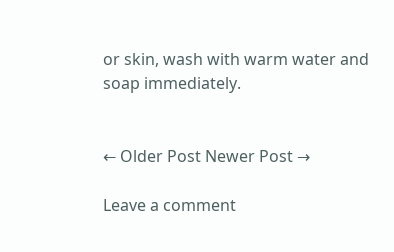or skin, wash with warm water and soap immediately.


← Older Post Newer Post →

Leave a comment